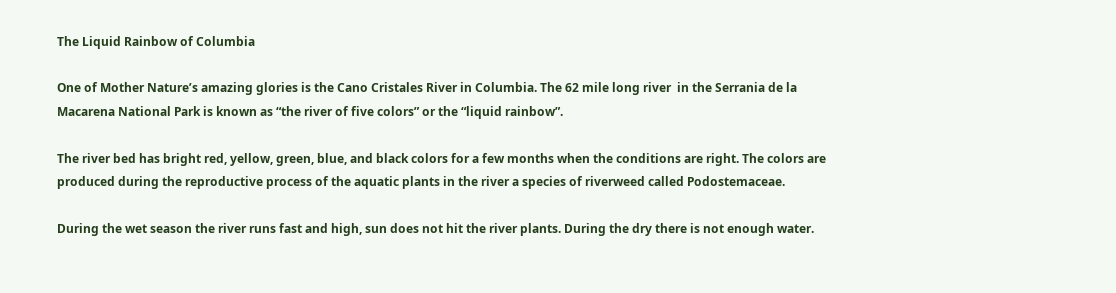The Liquid Rainbow of Columbia

One of Mother Nature’s amazing glories is the Cano Cristales River in Columbia. The 62 mile long river  in the Serrania de la Macarena National Park is known as “the river of five colors” or the “liquid rainbow”.

The river bed has bright red, yellow, green, blue, and black colors for a few months when the conditions are right. The colors are produced during the reproductive process of the aquatic plants in the river a species of riverweed called Podostemaceae.

During the wet season the river runs fast and high, sun does not hit the river plants. During the dry there is not enough water.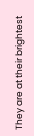They are at their brightest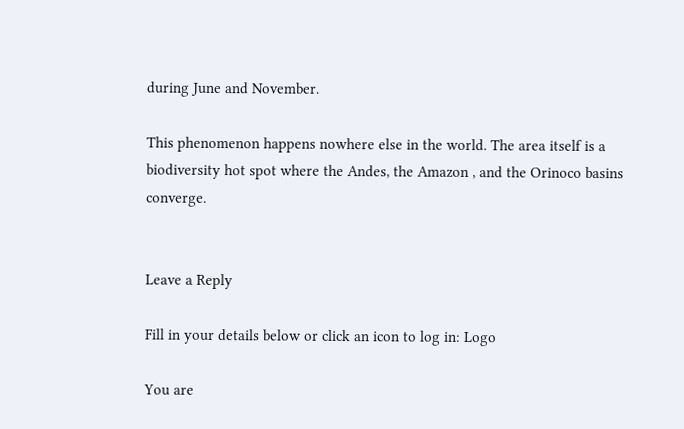during June and November.

This phenomenon happens nowhere else in the world. The area itself is a biodiversity hot spot where the Andes, the Amazon , and the Orinoco basins converge.


Leave a Reply

Fill in your details below or click an icon to log in: Logo

You are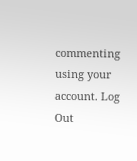commenting using your account. Log Out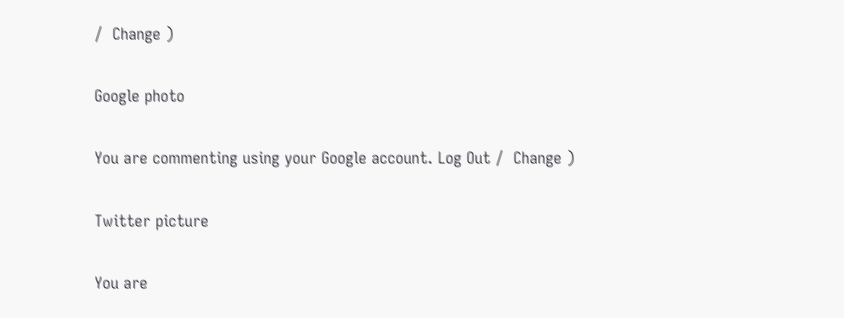/  Change )

Google photo

You are commenting using your Google account. Log Out /  Change )

Twitter picture

You are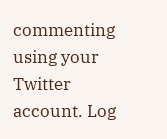commenting using your Twitter account. Log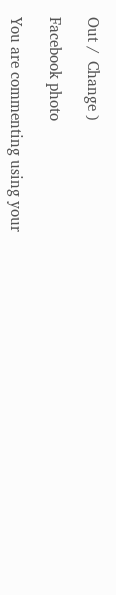Out /  Change )

Facebook photo

You are commenting using your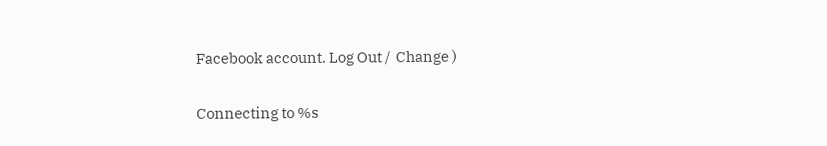Facebook account. Log Out /  Change )

Connecting to %s